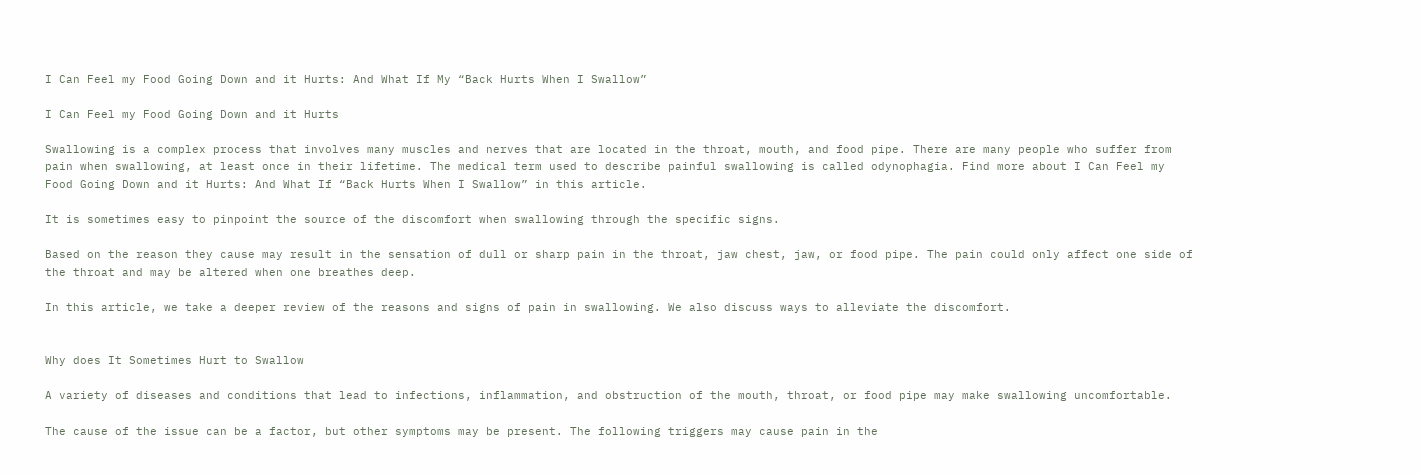I Can Feel my Food Going Down and it Hurts: And What If My “Back Hurts When I Swallow”

I Can Feel my Food Going Down and it Hurts

Swallowing is a complex process that involves many muscles and nerves that are located in the throat, mouth, and food pipe. There are many people who suffer from pain when swallowing, at least once in their lifetime. The medical term used to describe painful swallowing is called odynophagia. Find more about I Can Feel my Food Going Down and it Hurts: And What If “Back Hurts When I Swallow” in this article.

It is sometimes easy to pinpoint the source of the discomfort when swallowing through the specific signs.

Based on the reason they cause may result in the sensation of dull or sharp pain in the throat, jaw chest, jaw, or food pipe. The pain could only affect one side of the throat and may be altered when one breathes deep.

In this article, we take a deeper review of the reasons and signs of pain in swallowing. We also discuss ways to alleviate the discomfort.


Why does It Sometimes Hurt to Swallow

A variety of diseases and conditions that lead to infections, inflammation, and obstruction of the mouth, throat, or food pipe may make swallowing uncomfortable.

The cause of the issue can be a factor, but other symptoms may be present. The following triggers may cause pain in the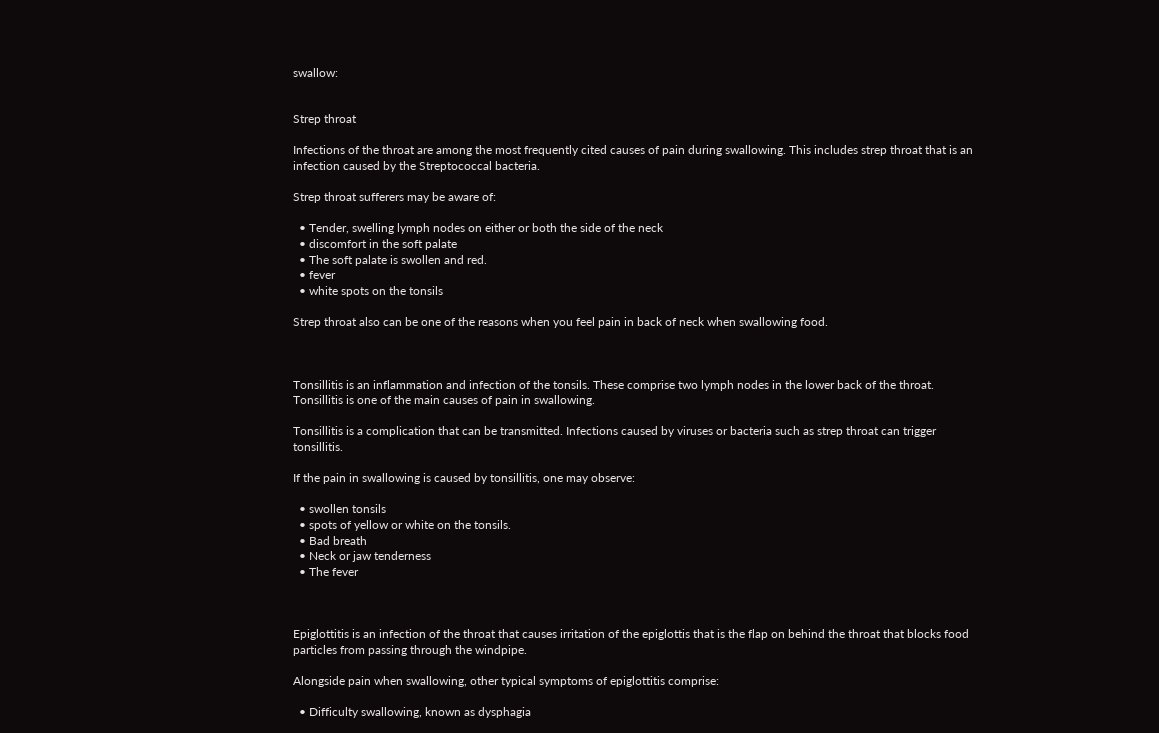swallow:


Strep throat

Infections of the throat are among the most frequently cited causes of pain during swallowing. This includes strep throat that is an infection caused by the Streptococcal bacteria.

Strep throat sufferers may be aware of:

  • Tender, swelling lymph nodes on either or both the side of the neck
  • discomfort in the soft palate
  • The soft palate is swollen and red.
  • fever
  • white spots on the tonsils

Strep throat also can be one of the reasons when you feel pain in back of neck when swallowing food.



Tonsillitis is an inflammation and infection of the tonsils. These comprise two lymph nodes in the lower back of the throat. Tonsillitis is one of the main causes of pain in swallowing.

Tonsillitis is a complication that can be transmitted. Infections caused by viruses or bacteria such as strep throat can trigger tonsillitis.

If the pain in swallowing is caused by tonsillitis, one may observe:

  • swollen tonsils
  • spots of yellow or white on the tonsils.
  • Bad breath
  • Neck or jaw tenderness
  • The fever



Epiglottitis is an infection of the throat that causes irritation of the epiglottis that is the flap on behind the throat that blocks food particles from passing through the windpipe.

Alongside pain when swallowing, other typical symptoms of epiglottitis comprise:

  • Difficulty swallowing, known as dysphagia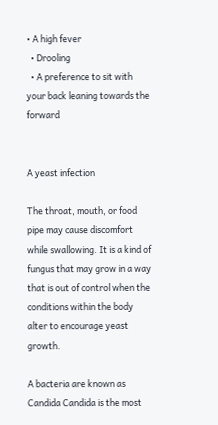• A high fever
  • Drooling
  • A preference to sit with your back leaning towards the forward


A yeast infection

The throat, mouth, or food pipe may cause discomfort while swallowing. It is a kind of fungus that may grow in a way that is out of control when the conditions within the body alter to encourage yeast growth.

A bacteria are known as Candida Candida is the most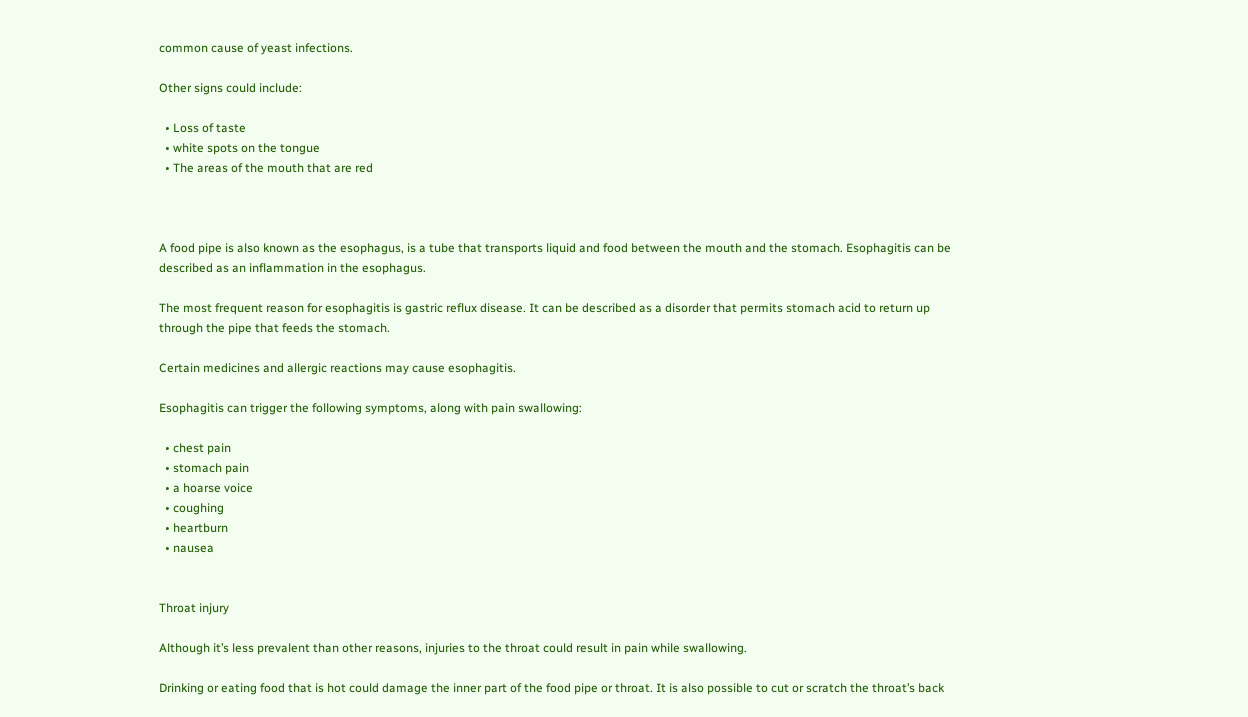common cause of yeast infections.

Other signs could include:

  • Loss of taste
  • white spots on the tongue
  • The areas of the mouth that are red



A food pipe is also known as the esophagus, is a tube that transports liquid and food between the mouth and the stomach. Esophagitis can be described as an inflammation in the esophagus.

The most frequent reason for esophagitis is gastric reflux disease. It can be described as a disorder that permits stomach acid to return up through the pipe that feeds the stomach.

Certain medicines and allergic reactions may cause esophagitis.

Esophagitis can trigger the following symptoms, along with pain swallowing:

  • chest pain
  • stomach pain
  • a hoarse voice
  • coughing
  • heartburn
  • nausea


Throat injury

Although it’s less prevalent than other reasons, injuries to the throat could result in pain while swallowing.

Drinking or eating food that is hot could damage the inner part of the food pipe or throat. It is also possible to cut or scratch the throat’s back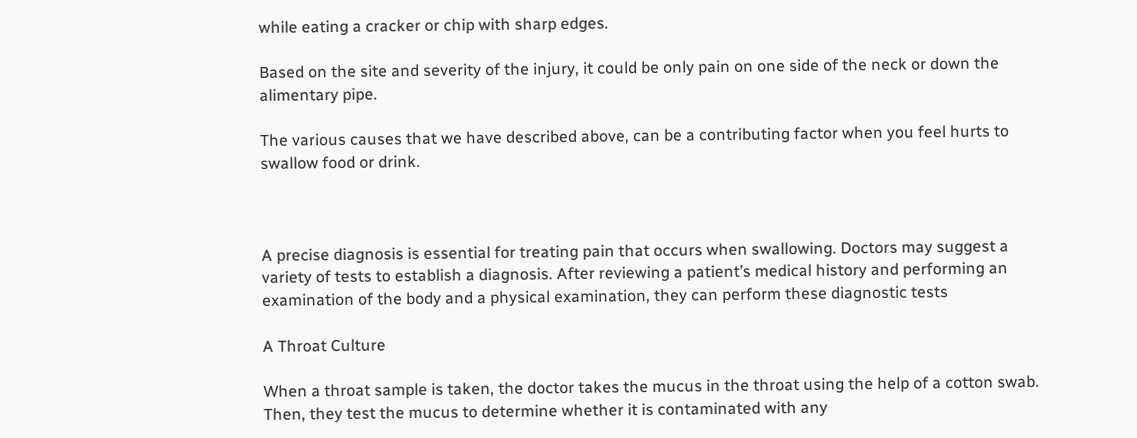while eating a cracker or chip with sharp edges.

Based on the site and severity of the injury, it could be only pain on one side of the neck or down the alimentary pipe.

The various causes that we have described above, can be a contributing factor when you feel hurts to swallow food or drink.



A precise diagnosis is essential for treating pain that occurs when swallowing. Doctors may suggest a variety of tests to establish a diagnosis. After reviewing a patient’s medical history and performing an examination of the body and a physical examination, they can perform these diagnostic tests

A Throat Culture

When a throat sample is taken, the doctor takes the mucus in the throat using the help of a cotton swab. Then, they test the mucus to determine whether it is contaminated with any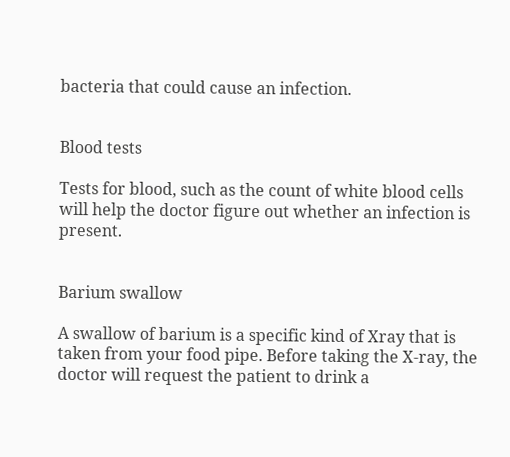bacteria that could cause an infection.


Blood tests

Tests for blood, such as the count of white blood cells will help the doctor figure out whether an infection is present.


Barium swallow

A swallow of barium is a specific kind of Xray that is taken from your food pipe. Before taking the X-ray, the doctor will request the patient to drink a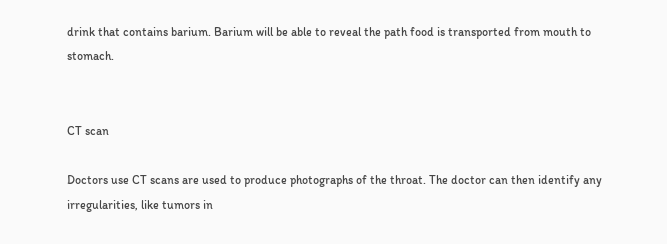drink that contains barium. Barium will be able to reveal the path food is transported from mouth to stomach.


CT scan

Doctors use CT scans are used to produce photographs of the throat. The doctor can then identify any irregularities, like tumors in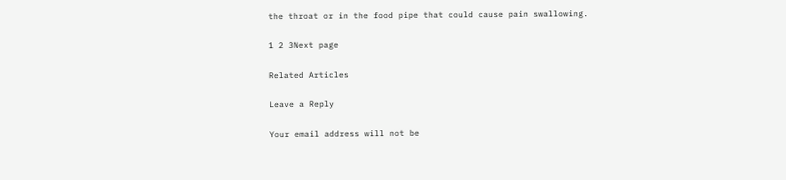the throat or in the food pipe that could cause pain swallowing.

1 2 3Next page

Related Articles

Leave a Reply

Your email address will not be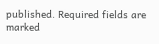published. Required fields are marked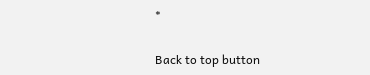*

Back to top button